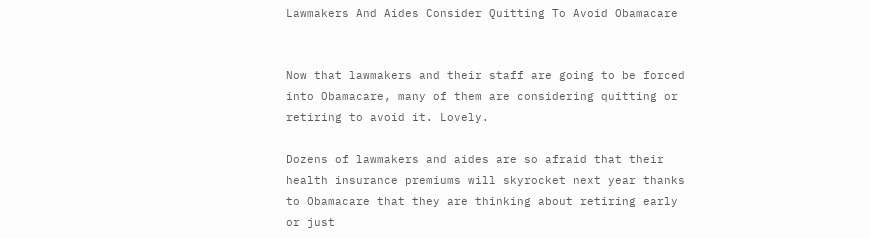Lawmakers And Aides Consider Quitting To Avoid Obamacare


Now that lawmakers and their staff are going to be forced into Obamacare, many of them are considering quitting or retiring to avoid it. Lovely.

Dozens of lawmakers and aides are so afraid that their health insurance premiums will skyrocket next year thanks to Obamacare that they are thinking about retiring early or just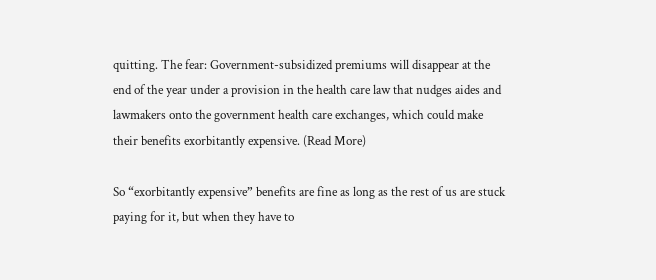quitting. The fear: Government-subsidized premiums will disappear at the end of the year under a provision in the health care law that nudges aides and lawmakers onto the government health care exchanges, which could make their benefits exorbitantly expensive. (Read More)

So “exorbitantly expensive” benefits are fine as long as the rest of us are stuck paying for it, but when they have to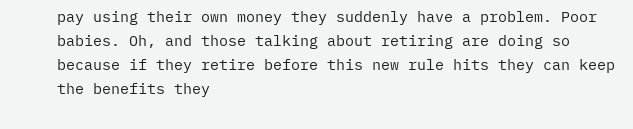pay using their own money they suddenly have a problem. Poor babies. Oh, and those talking about retiring are doing so because if they retire before this new rule hits they can keep the benefits they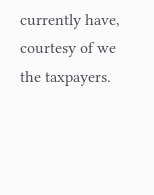currently have, courtesy of we the taxpayers.